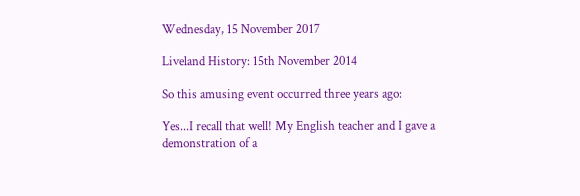Wednesday, 15 November 2017

Liveland History: 15th November 2014

So this amusing event occurred three years ago:

Yes...I recall that well! My English teacher and I gave a demonstration of a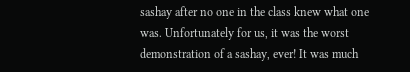sashay after no one in the class knew what one was. Unfortunately for us, it was the worst demonstration of a sashay, ever! It was much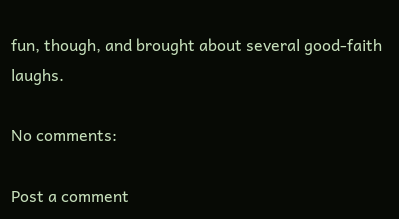fun, though, and brought about several good-faith laughs.

No comments:

Post a comment